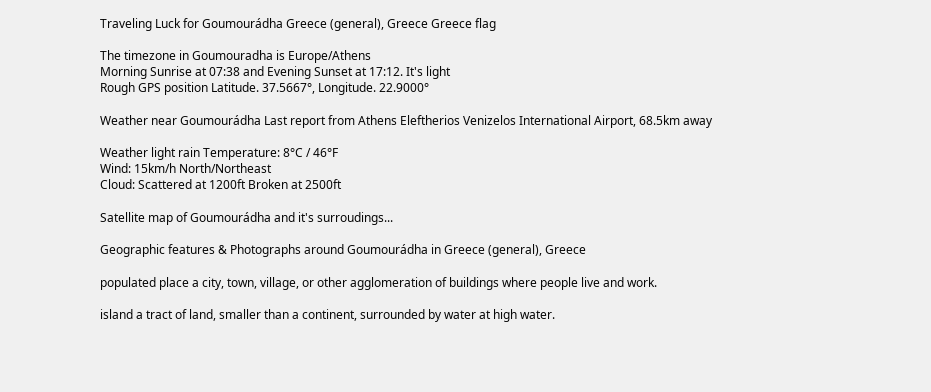Traveling Luck for Goumourádha Greece (general), Greece Greece flag

The timezone in Goumouradha is Europe/Athens
Morning Sunrise at 07:38 and Evening Sunset at 17:12. It's light
Rough GPS position Latitude. 37.5667°, Longitude. 22.9000°

Weather near Goumourádha Last report from Athens Eleftherios Venizelos International Airport, 68.5km away

Weather light rain Temperature: 8°C / 46°F
Wind: 15km/h North/Northeast
Cloud: Scattered at 1200ft Broken at 2500ft

Satellite map of Goumourádha and it's surroudings...

Geographic features & Photographs around Goumourádha in Greece (general), Greece

populated place a city, town, village, or other agglomeration of buildings where people live and work.

island a tract of land, smaller than a continent, surrounded by water at high water.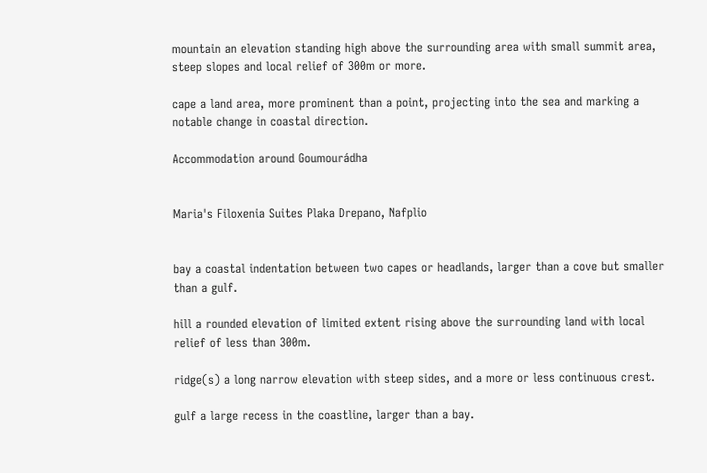mountain an elevation standing high above the surrounding area with small summit area, steep slopes and local relief of 300m or more.

cape a land area, more prominent than a point, projecting into the sea and marking a notable change in coastal direction.

Accommodation around Goumourádha


Maria's Filoxenia Suites Plaka Drepano, Nafplio


bay a coastal indentation between two capes or headlands, larger than a cove but smaller than a gulf.

hill a rounded elevation of limited extent rising above the surrounding land with local relief of less than 300m.

ridge(s) a long narrow elevation with steep sides, and a more or less continuous crest.

gulf a large recess in the coastline, larger than a bay.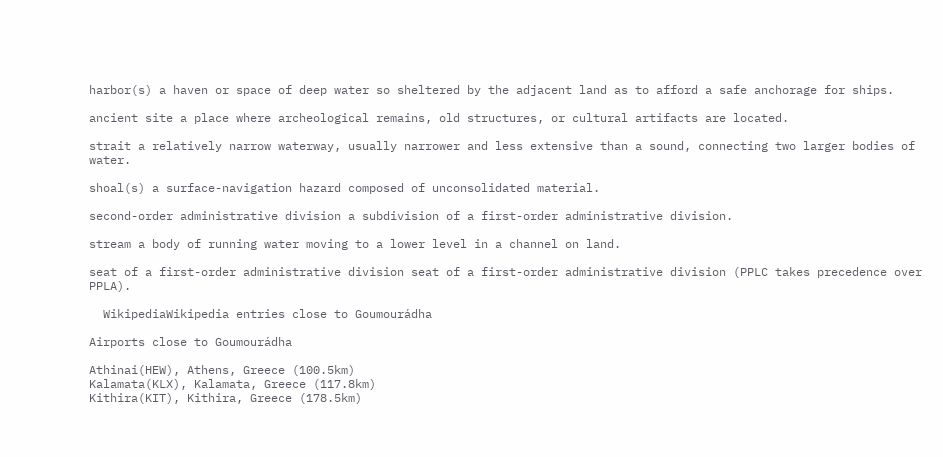harbor(s) a haven or space of deep water so sheltered by the adjacent land as to afford a safe anchorage for ships.

ancient site a place where archeological remains, old structures, or cultural artifacts are located.

strait a relatively narrow waterway, usually narrower and less extensive than a sound, connecting two larger bodies of water.

shoal(s) a surface-navigation hazard composed of unconsolidated material.

second-order administrative division a subdivision of a first-order administrative division.

stream a body of running water moving to a lower level in a channel on land.

seat of a first-order administrative division seat of a first-order administrative division (PPLC takes precedence over PPLA).

  WikipediaWikipedia entries close to Goumourádha

Airports close to Goumourádha

Athinai(HEW), Athens, Greece (100.5km)
Kalamata(KLX), Kalamata, Greece (117.8km)
Kithira(KIT), Kithira, Greece (178.5km)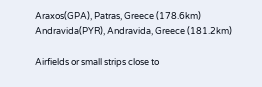Araxos(GPA), Patras, Greece (178.6km)
Andravida(PYR), Andravida, Greece (181.2km)

Airfields or small strips close to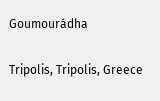Goumourádha

Tripolis, Tripolis, Greece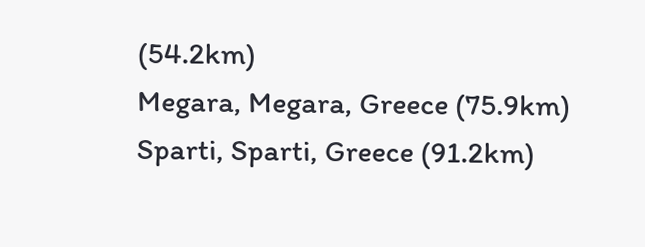(54.2km)
Megara, Megara, Greece (75.9km)
Sparti, Sparti, Greece (91.2km)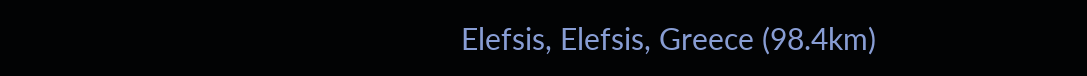Elefsis, Elefsis, Greece (98.4km)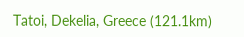Tatoi, Dekelia, Greece (121.1km)